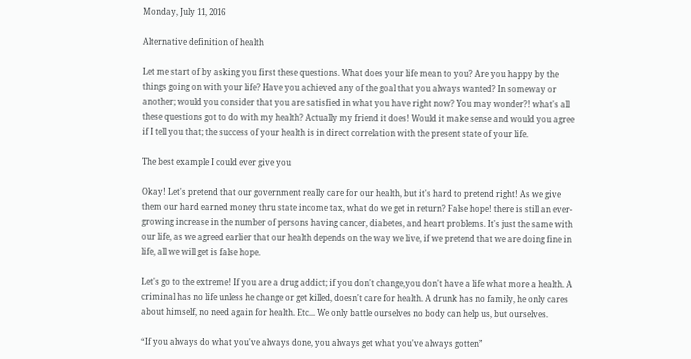Monday, July 11, 2016

Alternative definition of health

Let me start of by asking you first these questions. What does your life mean to you? Are you happy by the things going on with your life? Have you achieved any of the goal that you always wanted? In someway or another; would you consider that you are satisfied in what you have right now? You may wonder?! what's all these questions got to do with my health? Actually my friend it does! Would it make sense and would you agree if I tell you that; the success of your health is in direct correlation with the present state of your life.

The best example I could ever give you

Okay! Let's pretend that our government really care for our health, but it's hard to pretend right! As we give them our hard earned money thru state income tax, what do we get in return? False hope! there is still an ever-growing increase in the number of persons having cancer, diabetes, and heart problems. It's just the same with our life, as we agreed earlier that our health depends on the way we live, if we pretend that we are doing fine in life, all we will get is false hope.

Let's go to the extreme! If you are a drug addict; if you don't change,you don't have a life what more a health. A criminal has no life unless he change or get killed, doesn't care for health. A drunk has no family, he only cares about himself, no need again for health. Etc... We only battle ourselves no body can help us, but ourselves.

“If you always do what you've always done, you always get what you've always gotten”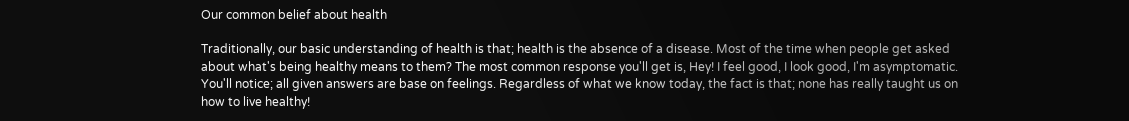Our common belief about health

Traditionally, our basic understanding of health is that; health is the absence of a disease. Most of the time when people get asked about what's being healthy means to them? The most common response you'll get is, Hey! I feel good, I look good, I'm asymptomatic. You'll notice; all given answers are base on feelings. Regardless of what we know today, the fact is that; none has really taught us on how to live healthy!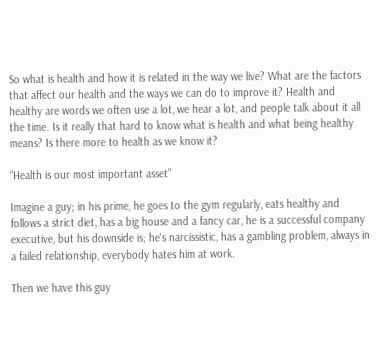So what is health and how it is related in the way we live? What are the factors that affect our health and the ways we can do to improve it? Health and healthy are words we often use a lot, we hear a lot, and people talk about it all the time. Is it really that hard to know what is health and what being healthy means? Is there more to health as we know it?

“Health is our most important asset”

Imagine a guy; in his prime, he goes to the gym regularly, eats healthy and follows a strict diet, has a big house and a fancy car, he is a successful company executive, but his downside is; he's narcissistic, has a gambling problem, always in a failed relationship, everybody hates him at work.

Then we have this guy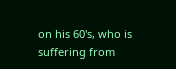on his 60's, who is suffering from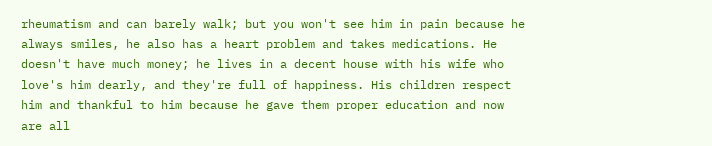rheumatism and can barely walk; but you won't see him in pain because he always smiles, he also has a heart problem and takes medications. He doesn't have much money; he lives in a decent house with his wife who love's him dearly, and they're full of happiness. His children respect him and thankful to him because he gave them proper education and now are all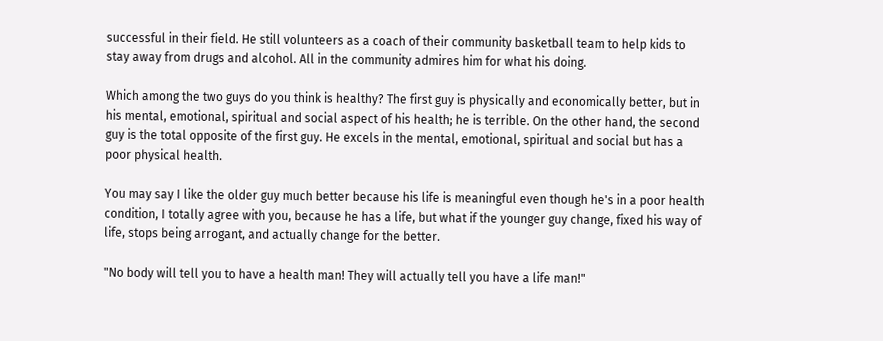successful in their field. He still volunteers as a coach of their community basketball team to help kids to stay away from drugs and alcohol. All in the community admires him for what his doing.

Which among the two guys do you think is healthy? The first guy is physically and economically better, but in his mental, emotional, spiritual and social aspect of his health; he is terrible. On the other hand, the second guy is the total opposite of the first guy. He excels in the mental, emotional, spiritual and social but has a poor physical health.

You may say I like the older guy much better because his life is meaningful even though he's in a poor health condition, I totally agree with you, because he has a life, but what if the younger guy change, fixed his way of life, stops being arrogant, and actually change for the better.

"No body will tell you to have a health man! They will actually tell you have a life man!"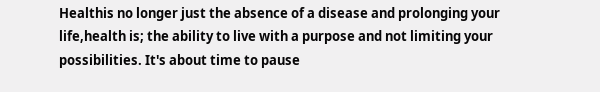Healthis no longer just the absence of a disease and prolonging your life,health is; the ability to live with a purpose and not limiting your possibilities. It's about time to pause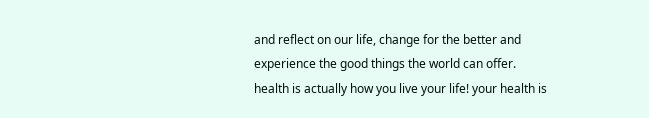and reflect on our life, change for the better and experience the good things the world can offer. health is actually how you live your life! your health is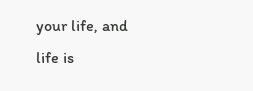your life, and life is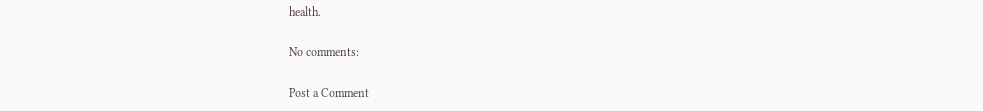health.

No comments:

Post a Comment